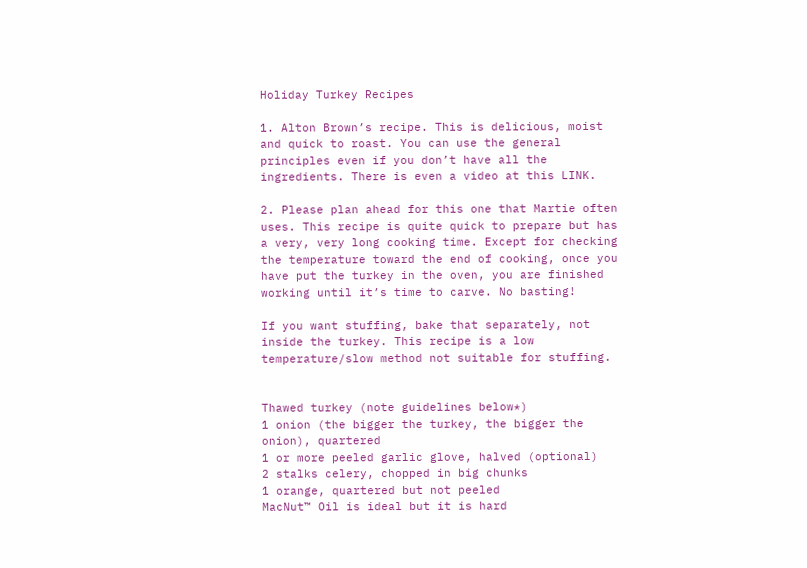Holiday Turkey Recipes

1. Alton Brown’s recipe. This is delicious, moist and quick to roast. You can use the general principles even if you don’t have all the ingredients. There is even a video at this LINK.

2. Please plan ahead for this one that Martie often uses. This recipe is quite quick to prepare but has a very, very long cooking time. Except for checking the temperature toward the end of cooking, once you have put the turkey in the oven, you are finished working until it’s time to carve. No basting!

If you want stuffing, bake that separately, not inside the turkey. This recipe is a low temperature/slow method not suitable for stuffing.


Thawed turkey (note guidelines below*)
1 onion (the bigger the turkey, the bigger the onion), quartered
1 or more peeled garlic glove, halved (optional)
2 stalks celery, chopped in big chunks
1 orange, quartered but not peeled
MacNut™ Oil is ideal but it is hard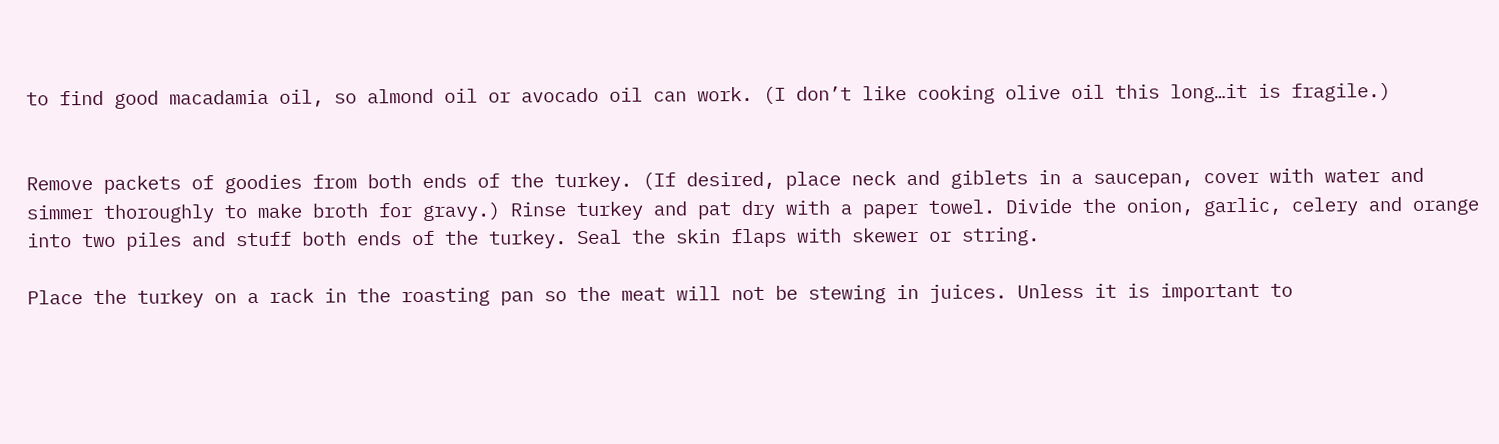to find good macadamia oil, so almond oil or avocado oil can work. (I don’t like cooking olive oil this long…it is fragile.)


Remove packets of goodies from both ends of the turkey. (If desired, place neck and giblets in a saucepan, cover with water and simmer thoroughly to make broth for gravy.) Rinse turkey and pat dry with a paper towel. Divide the onion, garlic, celery and orange into two piles and stuff both ends of the turkey. Seal the skin flaps with skewer or string.

Place the turkey on a rack in the roasting pan so the meat will not be stewing in juices. Unless it is important to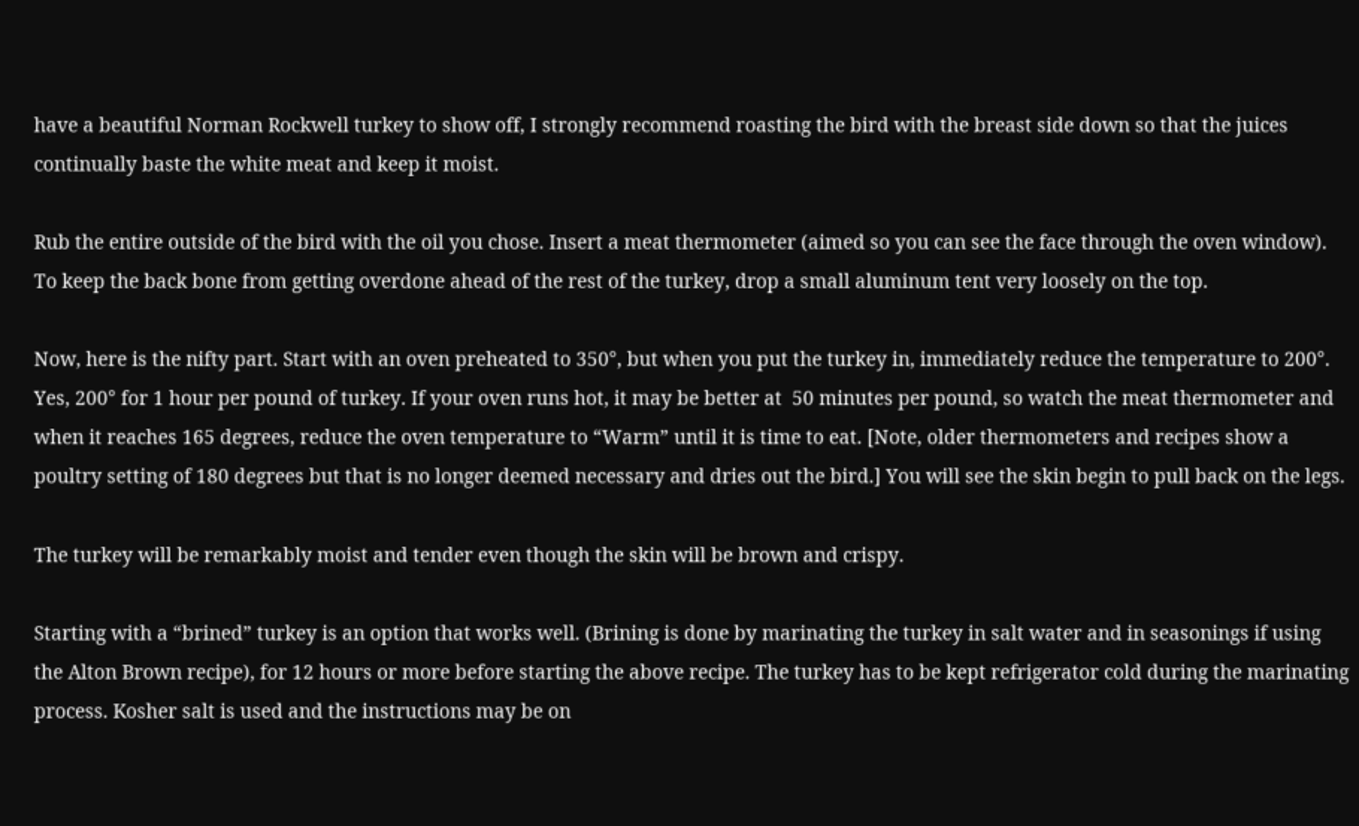have a beautiful Norman Rockwell turkey to show off, I strongly recommend roasting the bird with the breast side down so that the juices continually baste the white meat and keep it moist.

Rub the entire outside of the bird with the oil you chose. Insert a meat thermometer (aimed so you can see the face through the oven window). To keep the back bone from getting overdone ahead of the rest of the turkey, drop a small aluminum tent very loosely on the top.

Now, here is the nifty part. Start with an oven preheated to 350°, but when you put the turkey in, immediately reduce the temperature to 200°. Yes, 200° for 1 hour per pound of turkey. If your oven runs hot, it may be better at  50 minutes per pound, so watch the meat thermometer and when it reaches 165 degrees, reduce the oven temperature to “Warm” until it is time to eat. [Note, older thermometers and recipes show a poultry setting of 180 degrees but that is no longer deemed necessary and dries out the bird.] You will see the skin begin to pull back on the legs.

The turkey will be remarkably moist and tender even though the skin will be brown and crispy.

Starting with a “brined” turkey is an option that works well. (Brining is done by marinating the turkey in salt water and in seasonings if using the Alton Brown recipe), for 12 hours or more before starting the above recipe. The turkey has to be kept refrigerator cold during the marinating process. Kosher salt is used and the instructions may be on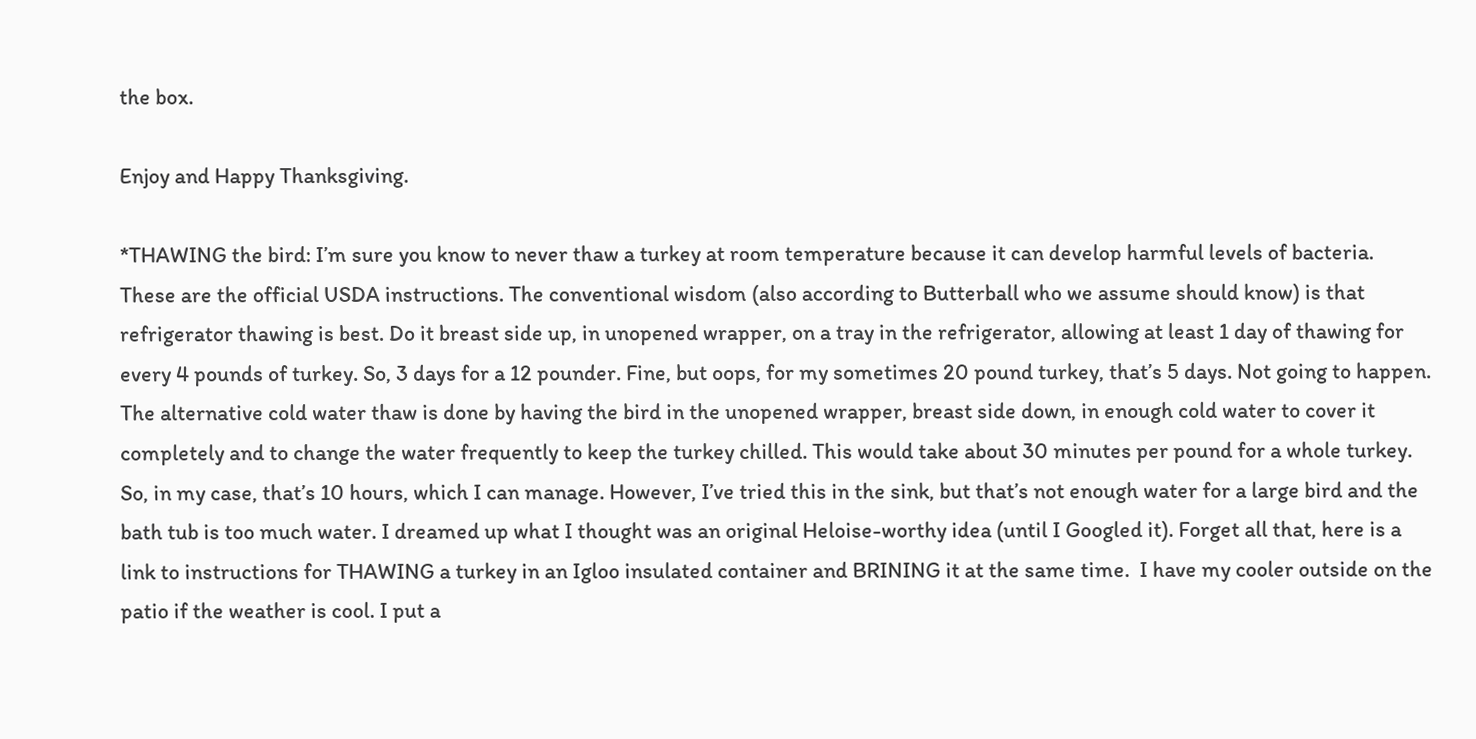the box.

Enjoy and Happy Thanksgiving.

*THAWING the bird: I’m sure you know to never thaw a turkey at room temperature because it can develop harmful levels of bacteria. These are the official USDA instructions. The conventional wisdom (also according to Butterball who we assume should know) is that refrigerator thawing is best. Do it breast side up, in unopened wrapper, on a tray in the refrigerator, allowing at least 1 day of thawing for every 4 pounds of turkey. So, 3 days for a 12 pounder. Fine, but oops, for my sometimes 20 pound turkey, that’s 5 days. Not going to happen. The alternative cold water thaw is done by having the bird in the unopened wrapper, breast side down, in enough cold water to cover it completely and to change the water frequently to keep the turkey chilled. This would take about 30 minutes per pound for a whole turkey. So, in my case, that’s 10 hours, which I can manage. However, I’ve tried this in the sink, but that’s not enough water for a large bird and the bath tub is too much water. I dreamed up what I thought was an original Heloise-worthy idea (until I Googled it). Forget all that, here is a link to instructions for THAWING a turkey in an Igloo insulated container and BRINING it at the same time.  I have my cooler outside on the patio if the weather is cool. I put a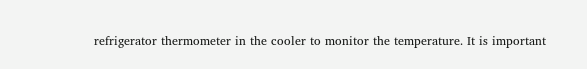refrigerator thermometer in the cooler to monitor the temperature. It is important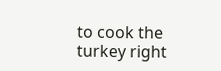to cook the turkey right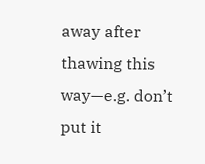away after thawing this way—e.g. don’t put it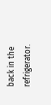back in the refrigerator.